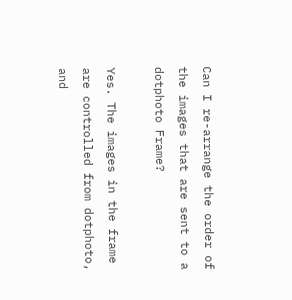Can I re-arrange the order of the images that are sent to a dotphoto Frame?

Yes. The images in the frame are controlled from dotphoto, and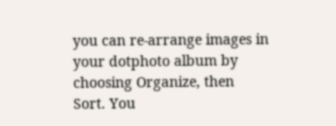you can re-arrange images in your dotphoto album by choosing Organize, then Sort. You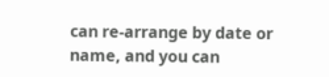can re-arrange by date or name, and you can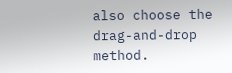also choose the drag-and-drop method.